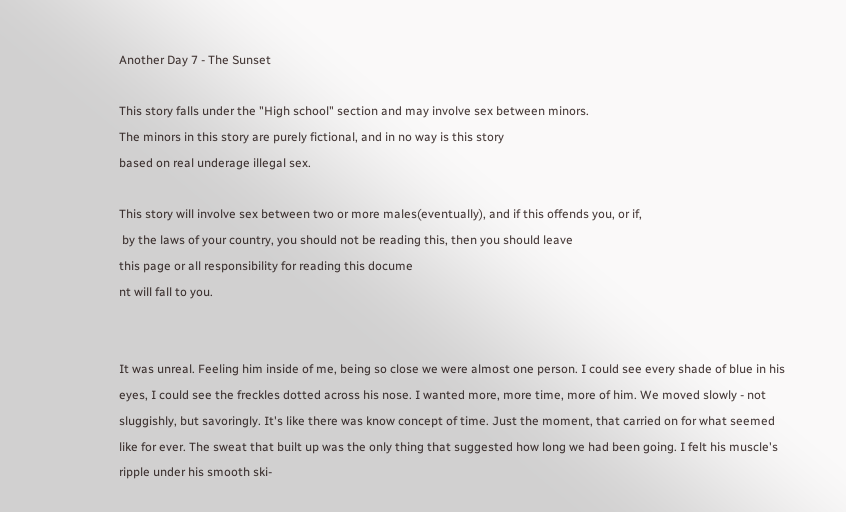Another Day 7 - The Sunset

This story falls under the "High school" section and may involve sex between minors.
The minors in this story are purely fictional, and in no way is this story
based on real underage illegal sex.

This story will involve sex between two or more males(eventually), and if this offends you, or if,
 by the laws of your country, you should not be reading this, then you should leave
this page or all responsibility for reading this docume
nt will fall to you.


It was unreal. Feeling him inside of me, being so close we were almost one person. I could see every shade of blue in his eyes, I could see the freckles dotted across his nose. I wanted more, more time, more of him. We moved slowly - not sluggishly, but savoringly. It's like there was know concept of time. Just the moment, that carried on for what seemed like for ever. The sweat that built up was the only thing that suggested how long we had been going. I felt his muscle's ripple under his smooth ski-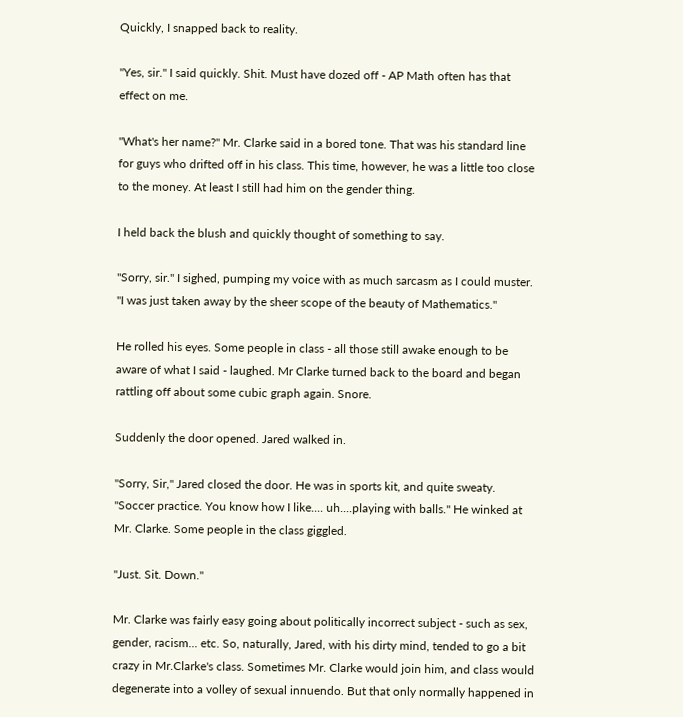Quickly, I snapped back to reality.

"Yes, sir." I said quickly. Shit. Must have dozed off - AP Math often has that effect on me.

"What's her name?" Mr. Clarke said in a bored tone. That was his standard line for guys who drifted off in his class. This time, however, he was a little too close to the money. At least I still had him on the gender thing.

I held back the blush and quickly thought of something to say.

"Sorry, sir." I sighed, pumping my voice with as much sarcasm as I could muster. "I was just taken away by the sheer scope of the beauty of Mathematics."

He rolled his eyes. Some people in class - all those still awake enough to be aware of what I said - laughed. Mr Clarke turned back to the board and began rattling off about some cubic graph again. Snore.

Suddenly the door opened. Jared walked in.

"Sorry, Sir," Jared closed the door. He was in sports kit, and quite sweaty. "Soccer practice. You know how I like.... uh....playing with balls." He winked at Mr. Clarke. Some people in the class giggled.

"Just. Sit. Down."

Mr. Clarke was fairly easy going about politically incorrect subject - such as sex, gender, racism... etc. So, naturally, Jared, with his dirty mind, tended to go a bit crazy in Mr.Clarke's class. Sometimes Mr. Clarke would join him, and class would degenerate into a volley of sexual innuendo. But that only normally happened in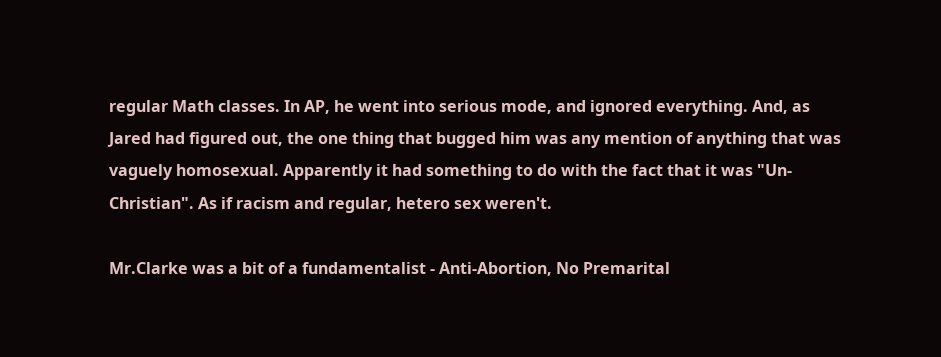regular Math classes. In AP, he went into serious mode, and ignored everything. And, as Jared had figured out, the one thing that bugged him was any mention of anything that was vaguely homosexual. Apparently it had something to do with the fact that it was "Un-Christian". As if racism and regular, hetero sex weren't.

Mr.Clarke was a bit of a fundamentalist - Anti-Abortion, No Premarital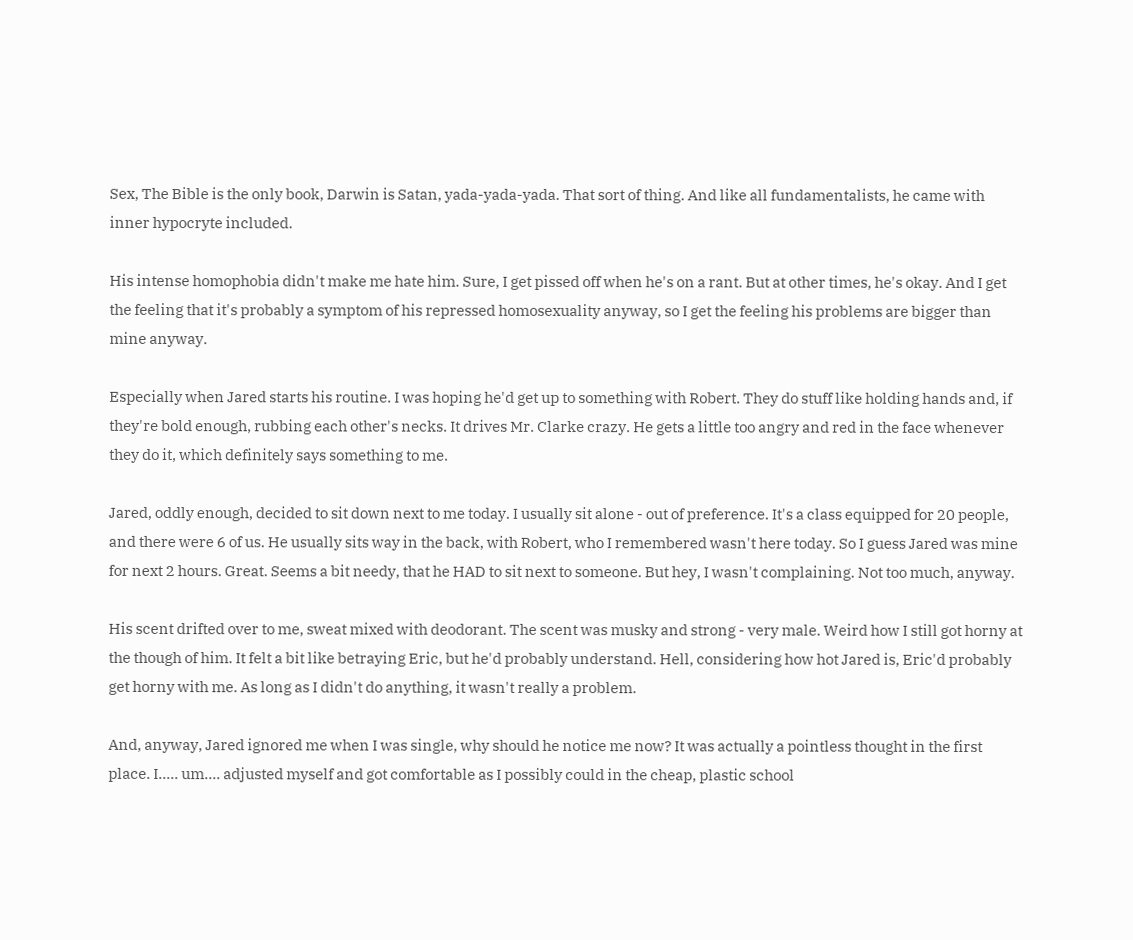Sex, The Bible is the only book, Darwin is Satan, yada-yada-yada. That sort of thing. And like all fundamentalists, he came with inner hypocryte included.

His intense homophobia didn't make me hate him. Sure, I get pissed off when he's on a rant. But at other times, he's okay. And I get the feeling that it's probably a symptom of his repressed homosexuality anyway, so I get the feeling his problems are bigger than mine anyway.

Especially when Jared starts his routine. I was hoping he'd get up to something with Robert. They do stuff like holding hands and, if they're bold enough, rubbing each other's necks. It drives Mr. Clarke crazy. He gets a little too angry and red in the face whenever they do it, which definitely says something to me.

Jared, oddly enough, decided to sit down next to me today. I usually sit alone - out of preference. It's a class equipped for 20 people, and there were 6 of us. He usually sits way in the back, with Robert, who I remembered wasn't here today. So I guess Jared was mine for next 2 hours. Great. Seems a bit needy, that he HAD to sit next to someone. But hey, I wasn't complaining. Not too much, anyway.

His scent drifted over to me, sweat mixed with deodorant. The scent was musky and strong - very male. Weird how I still got horny at the though of him. It felt a bit like betraying Eric, but he'd probably understand. Hell, considering how hot Jared is, Eric'd probably get horny with me. As long as I didn't do anything, it wasn't really a problem.

And, anyway, Jared ignored me when I was single, why should he notice me now? It was actually a pointless thought in the first place. I..... um.... adjusted myself and got comfortable as I possibly could in the cheap, plastic school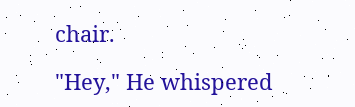chair.

"Hey," He whispered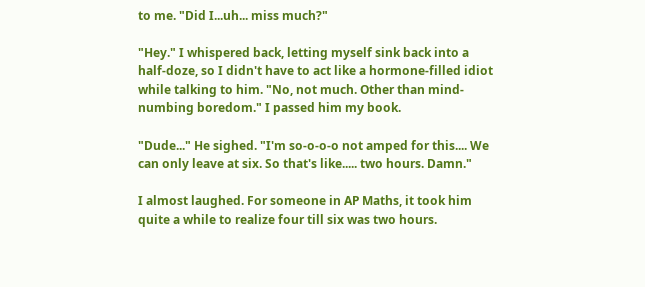to me. "Did I...uh... miss much?"

"Hey." I whispered back, letting myself sink back into a half-doze, so I didn't have to act like a hormone-filled idiot while talking to him. "No, not much. Other than mind-numbing boredom." I passed him my book.

"Dude..." He sighed. "I'm so-o-o-o not amped for this.... We can only leave at six. So that's like..... two hours. Damn."

I almost laughed. For someone in AP Maths, it took him quite a while to realize four till six was two hours.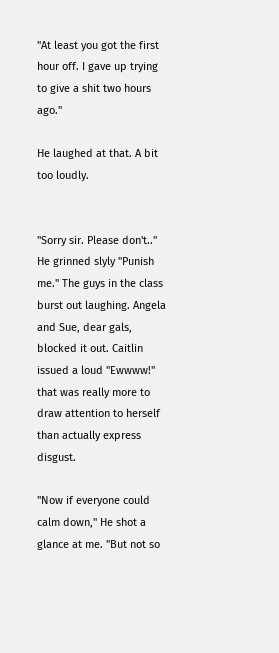"At least you got the first hour off. I gave up trying to give a shit two hours ago."

He laughed at that. A bit too loudly.


"Sorry sir. Please don't.." He grinned slyly "Punish me." The guys in the class burst out laughing. Angela and Sue, dear gals, blocked it out. Caitlin issued a loud "Ewwww!" that was really more to draw attention to herself than actually express disgust.

"Now if everyone could calm down," He shot a glance at me. "But not so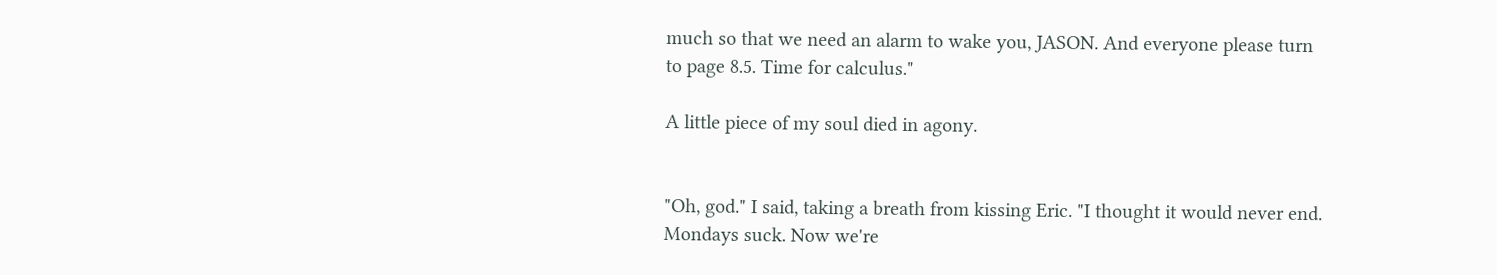much so that we need an alarm to wake you, JASON. And everyone please turn to page 8.5. Time for calculus."

A little piece of my soul died in agony.


"Oh, god." I said, taking a breath from kissing Eric. "I thought it would never end. Mondays suck. Now we're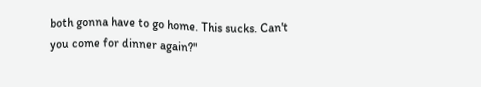both gonna have to go home. This sucks. Can't you come for dinner again?"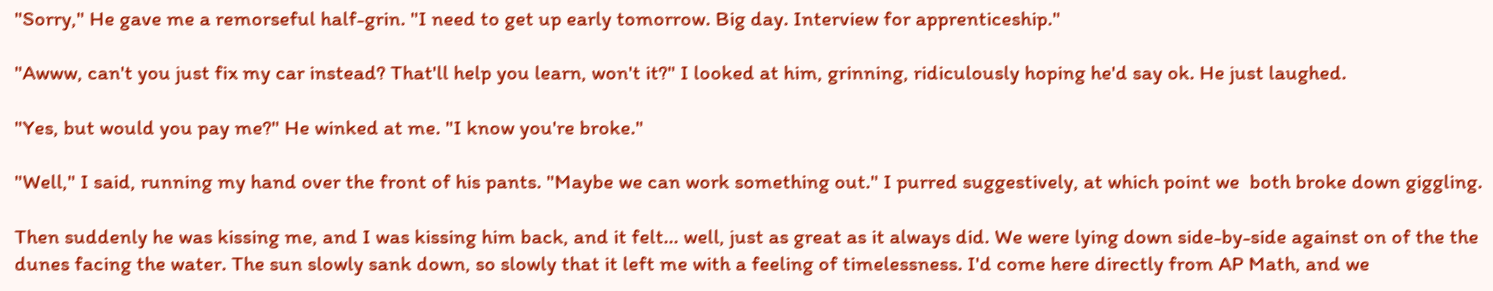"Sorry," He gave me a remorseful half-grin. "I need to get up early tomorrow. Big day. Interview for apprenticeship."

"Awww, can't you just fix my car instead? That'll help you learn, won't it?" I looked at him, grinning, ridiculously hoping he'd say ok. He just laughed.

"Yes, but would you pay me?" He winked at me. "I know you're broke."

"Well," I said, running my hand over the front of his pants. "Maybe we can work something out." I purred suggestively, at which point we  both broke down giggling.

Then suddenly he was kissing me, and I was kissing him back, and it felt... well, just as great as it always did. We were lying down side-by-side against on of the the dunes facing the water. The sun slowly sank down, so slowly that it left me with a feeling of timelessness. I'd come here directly from AP Math, and we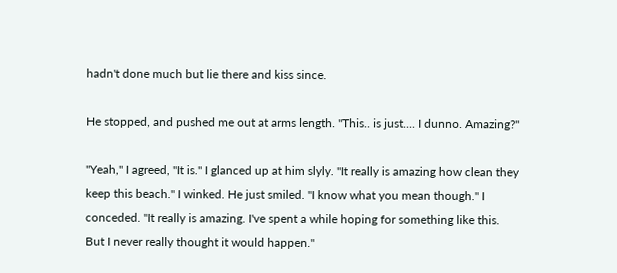hadn't done much but lie there and kiss since.

He stopped, and pushed me out at arms length. "This.. is just.... I dunno. Amazing?"

"Yeah," I agreed, "It is." I glanced up at him slyly. "It really is amazing how clean they keep this beach." I winked. He just smiled. "I know what you mean though." I conceded. "It really is amazing. I've spent a while hoping for something like this.  But I never really thought it would happen."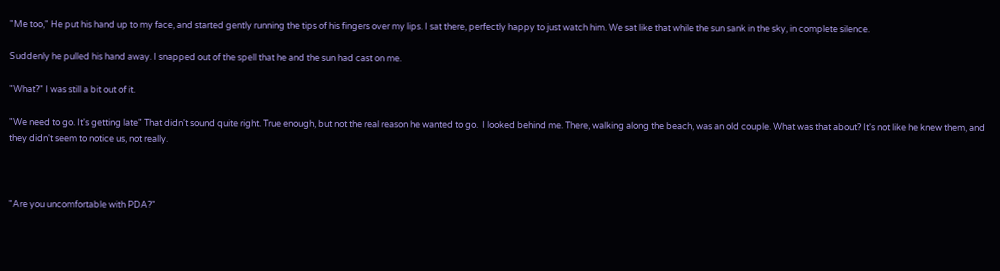"Me too," He put his hand up to my face, and started gently running the tips of his fingers over my lips. I sat there, perfectly happy to just watch him. We sat like that while the sun sank in the sky, in complete silence.

Suddenly he pulled his hand away. I snapped out of the spell that he and the sun had cast on me.

"What?" I was still a bit out of it.

"We need to go. It's getting late" That didn't sound quite right. True enough, but not the real reason he wanted to go.  I looked behind me. There, walking along the beach, was an old couple. What was that about? It's not like he knew them, and they didn't seem to notice us, not really.



"Are you uncomfortable with PDA?"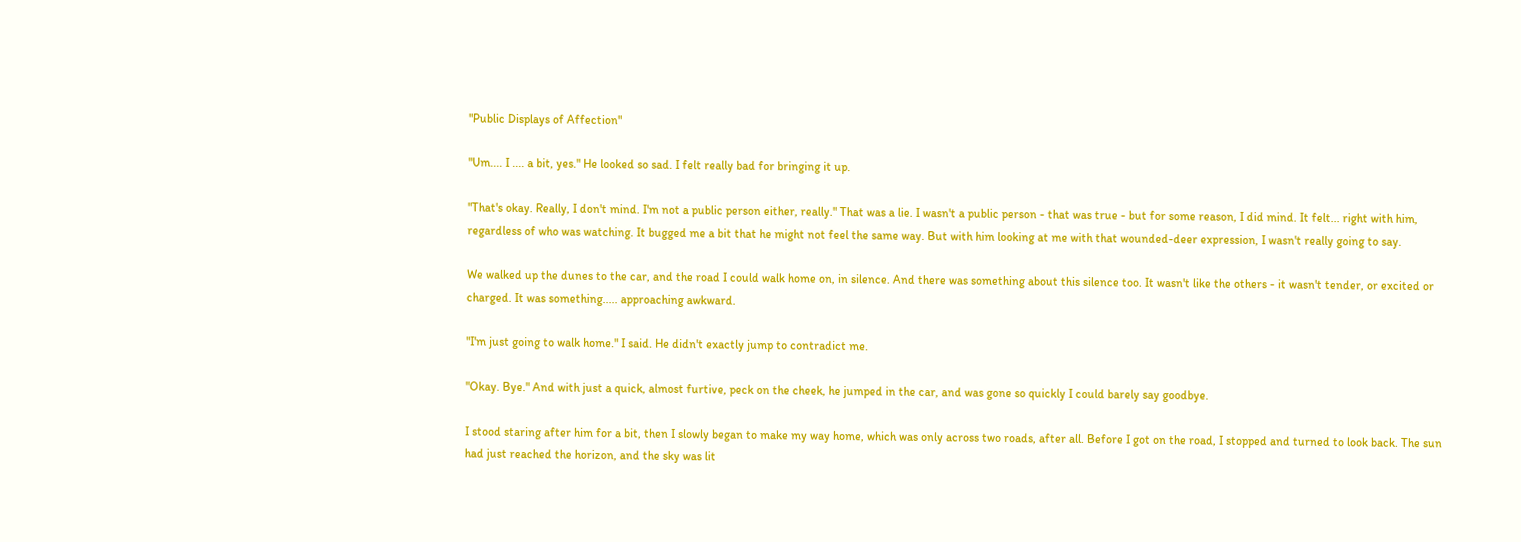"Public Displays of Affection"

"Um.... I .... a bit, yes." He looked so sad. I felt really bad for bringing it up.

"That's okay. Really, I don't mind. I'm not a public person either, really." That was a lie. I wasn't a public person - that was true - but for some reason, I did mind. It felt... right with him, regardless of who was watching. It bugged me a bit that he might not feel the same way. But with him looking at me with that wounded-deer expression, I wasn't really going to say.

We walked up the dunes to the car, and the road I could walk home on, in silence. And there was something about this silence too. It wasn't like the others - it wasn't tender, or excited or charged. It was something..... approaching awkward.

"I'm just going to walk home." I said. He didn't exactly jump to contradict me.

"Okay. Bye." And with just a quick, almost furtive, peck on the cheek, he jumped in the car, and was gone so quickly I could barely say goodbye.

I stood staring after him for a bit, then I slowly began to make my way home, which was only across two roads, after all. Before I got on the road, I stopped and turned to look back. The sun had just reached the horizon, and the sky was lit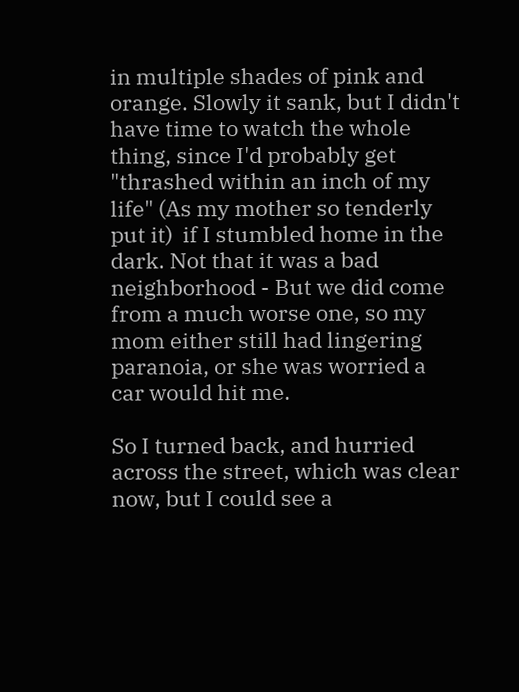in multiple shades of pink and orange. Slowly it sank, but I didn't have time to watch the whole thing, since I'd probably get "thrashed within an inch of my life" (As my mother so tenderly put it)  if I stumbled home in the dark. Not that it was a bad neighborhood - But we did come from a much worse one, so my mom either still had lingering paranoia, or she was worried a car would hit me.

So I turned back, and hurried across the street, which was clear now, but I could see a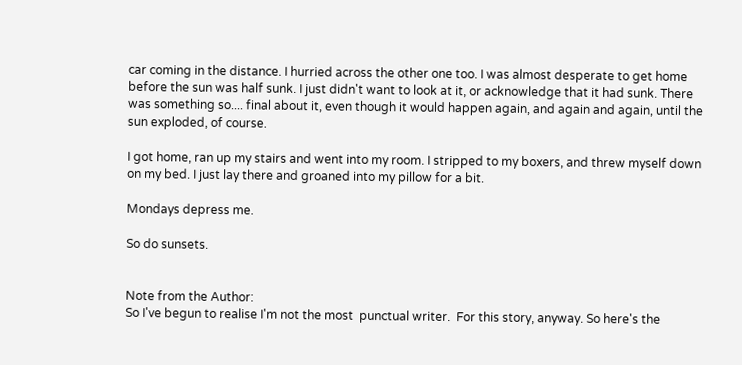car coming in the distance. I hurried across the other one too. I was almost desperate to get home before the sun was half sunk. I just didn't want to look at it, or acknowledge that it had sunk. There was something so.... final about it, even though it would happen again, and again and again, until the sun exploded, of course.

I got home, ran up my stairs and went into my room. I stripped to my boxers, and threw myself down on my bed. I just lay there and groaned into my pillow for a bit.

Mondays depress me.

So do sunsets.


Note from the Author:
So I've begun to realise I'm not the most  punctual writer.  For this story, anyway. So here's the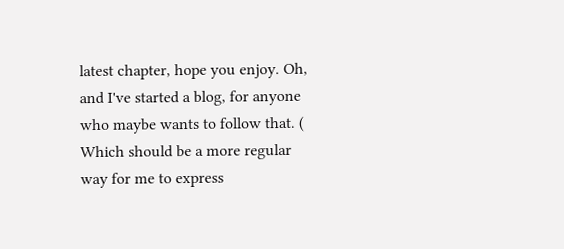latest chapter, hope you enjoy. Oh, and I've started a blog, for anyone who maybe wants to follow that. ( Which should be a more regular way for me to express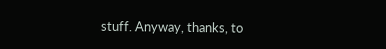stuff. Anyway, thanks, to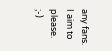any fans.  I aim to please. ;-)